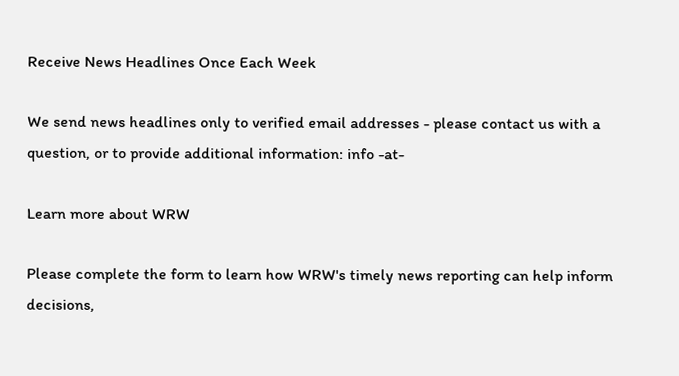Receive News Headlines Once Each Week

We send news headlines only to verified email addresses - please contact us with a question, or to provide additional information: info -at-

Learn more about WRW

Please complete the form to learn how WRW's timely news reporting can help inform decisions,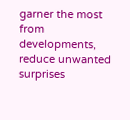garner the most from developments, reduce unwanted surprises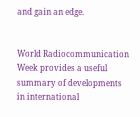and gain an edge.


World Radiocommunication Week provides a useful summary of developments in international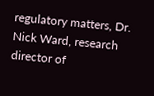regulatory matters, Dr. Nick Ward, research director of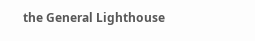the General Lighthouse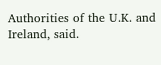Authorities of the U.K. and Ireland, said.